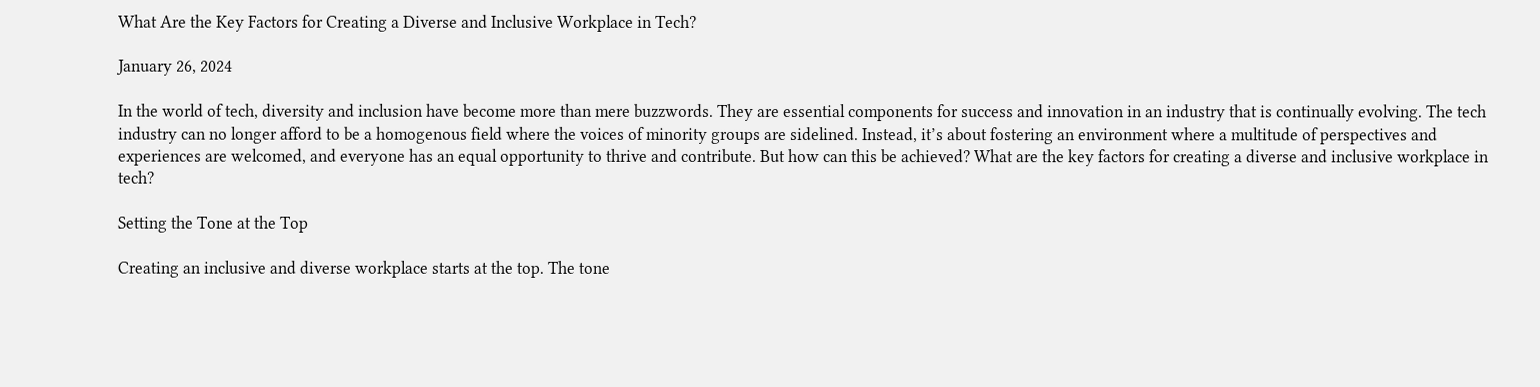What Are the Key Factors for Creating a Diverse and Inclusive Workplace in Tech?

January 26, 2024

In the world of tech, diversity and inclusion have become more than mere buzzwords. They are essential components for success and innovation in an industry that is continually evolving. The tech industry can no longer afford to be a homogenous field where the voices of minority groups are sidelined. Instead, it’s about fostering an environment where a multitude of perspectives and experiences are welcomed, and everyone has an equal opportunity to thrive and contribute. But how can this be achieved? What are the key factors for creating a diverse and inclusive workplace in tech?

Setting the Tone at the Top

Creating an inclusive and diverse workplace starts at the top. The tone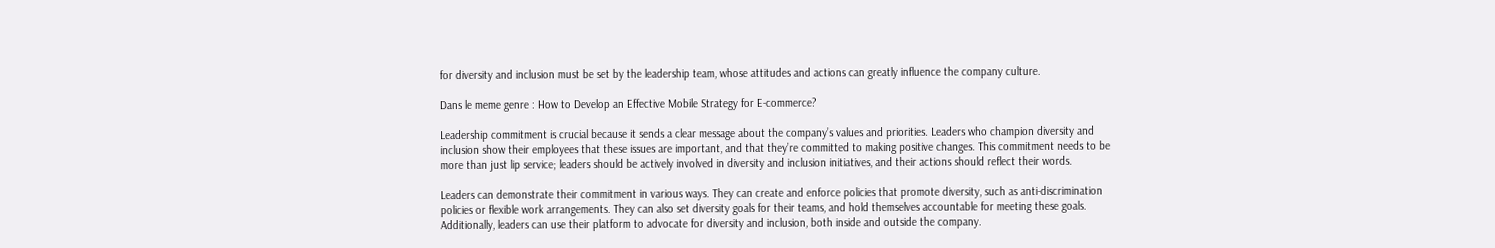for diversity and inclusion must be set by the leadership team, whose attitudes and actions can greatly influence the company culture.

Dans le meme genre : How to Develop an Effective Mobile Strategy for E-commerce?

Leadership commitment is crucial because it sends a clear message about the company’s values and priorities. Leaders who champion diversity and inclusion show their employees that these issues are important, and that they’re committed to making positive changes. This commitment needs to be more than just lip service; leaders should be actively involved in diversity and inclusion initiatives, and their actions should reflect their words.

Leaders can demonstrate their commitment in various ways. They can create and enforce policies that promote diversity, such as anti-discrimination policies or flexible work arrangements. They can also set diversity goals for their teams, and hold themselves accountable for meeting these goals. Additionally, leaders can use their platform to advocate for diversity and inclusion, both inside and outside the company.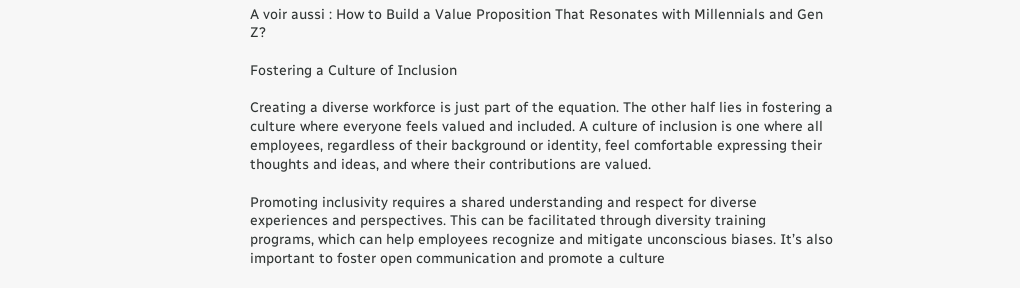A voir aussi : How to Build a Value Proposition That Resonates with Millennials and Gen Z?

Fostering a Culture of Inclusion

Creating a diverse workforce is just part of the equation. The other half lies in fostering a culture where everyone feels valued and included. A culture of inclusion is one where all employees, regardless of their background or identity, feel comfortable expressing their thoughts and ideas, and where their contributions are valued.

Promoting inclusivity requires a shared understanding and respect for diverse experiences and perspectives. This can be facilitated through diversity training programs, which can help employees recognize and mitigate unconscious biases. It’s also important to foster open communication and promote a culture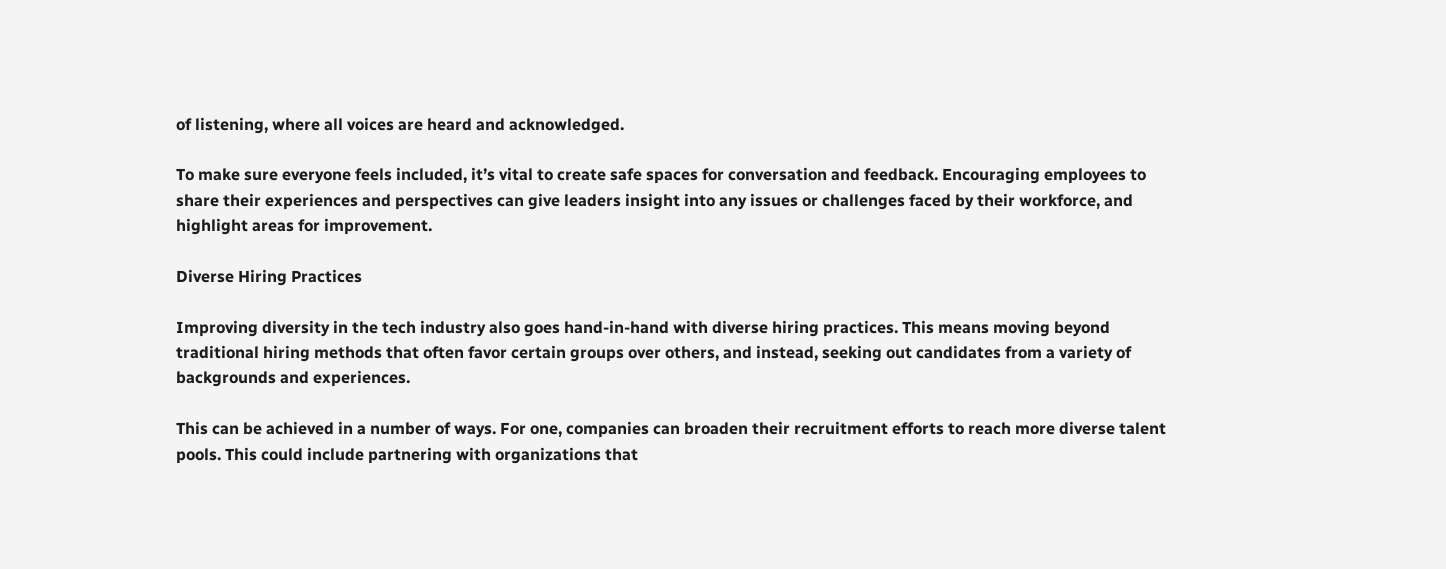of listening, where all voices are heard and acknowledged.

To make sure everyone feels included, it’s vital to create safe spaces for conversation and feedback. Encouraging employees to share their experiences and perspectives can give leaders insight into any issues or challenges faced by their workforce, and highlight areas for improvement.

Diverse Hiring Practices

Improving diversity in the tech industry also goes hand-in-hand with diverse hiring practices. This means moving beyond traditional hiring methods that often favor certain groups over others, and instead, seeking out candidates from a variety of backgrounds and experiences.

This can be achieved in a number of ways. For one, companies can broaden their recruitment efforts to reach more diverse talent pools. This could include partnering with organizations that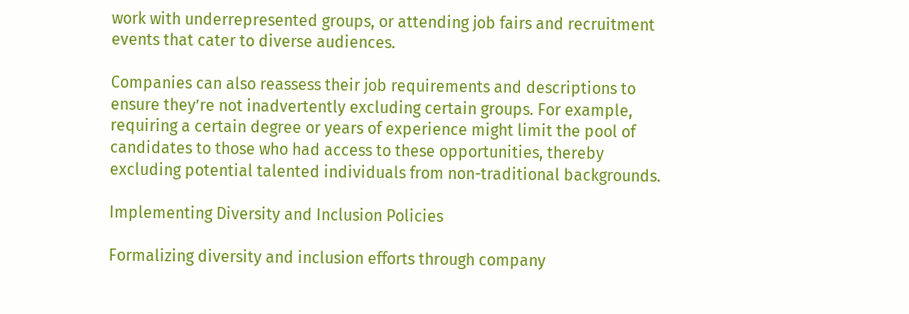work with underrepresented groups, or attending job fairs and recruitment events that cater to diverse audiences.

Companies can also reassess their job requirements and descriptions to ensure they’re not inadvertently excluding certain groups. For example, requiring a certain degree or years of experience might limit the pool of candidates to those who had access to these opportunities, thereby excluding potential talented individuals from non-traditional backgrounds.

Implementing Diversity and Inclusion Policies

Formalizing diversity and inclusion efforts through company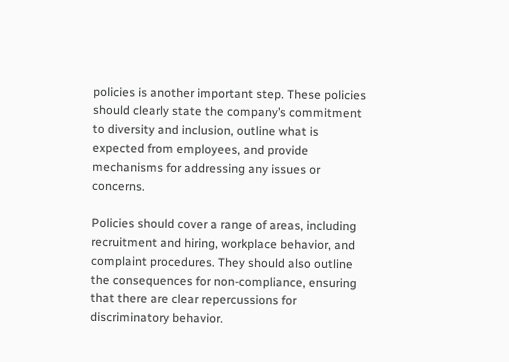policies is another important step. These policies should clearly state the company’s commitment to diversity and inclusion, outline what is expected from employees, and provide mechanisms for addressing any issues or concerns.

Policies should cover a range of areas, including recruitment and hiring, workplace behavior, and complaint procedures. They should also outline the consequences for non-compliance, ensuring that there are clear repercussions for discriminatory behavior.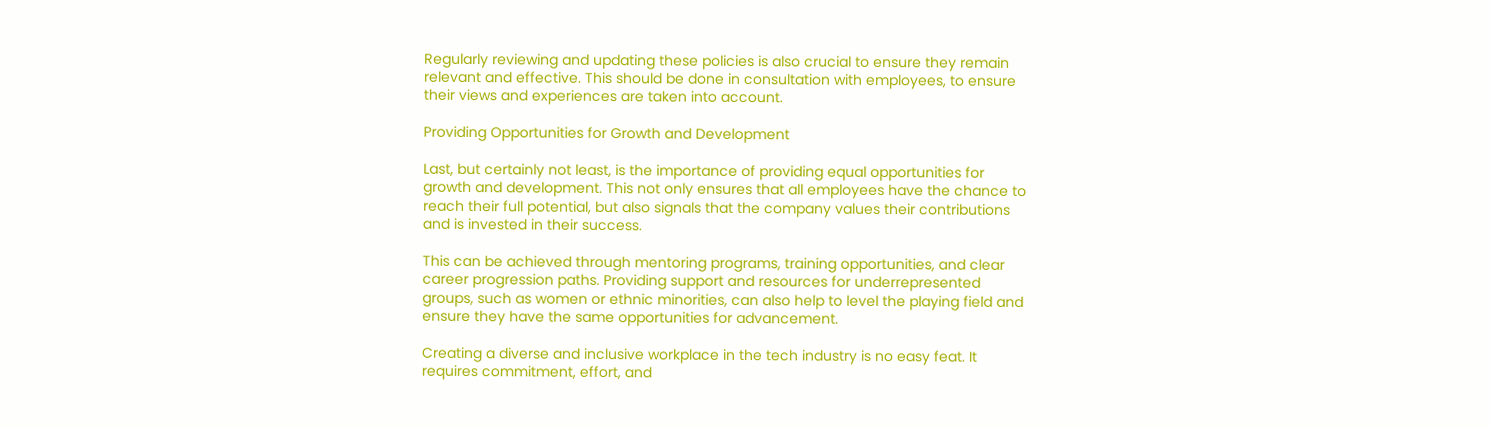Regularly reviewing and updating these policies is also crucial to ensure they remain relevant and effective. This should be done in consultation with employees, to ensure their views and experiences are taken into account.

Providing Opportunities for Growth and Development

Last, but certainly not least, is the importance of providing equal opportunities for growth and development. This not only ensures that all employees have the chance to reach their full potential, but also signals that the company values their contributions and is invested in their success.

This can be achieved through mentoring programs, training opportunities, and clear career progression paths. Providing support and resources for underrepresented groups, such as women or ethnic minorities, can also help to level the playing field and ensure they have the same opportunities for advancement.

Creating a diverse and inclusive workplace in the tech industry is no easy feat. It requires commitment, effort, and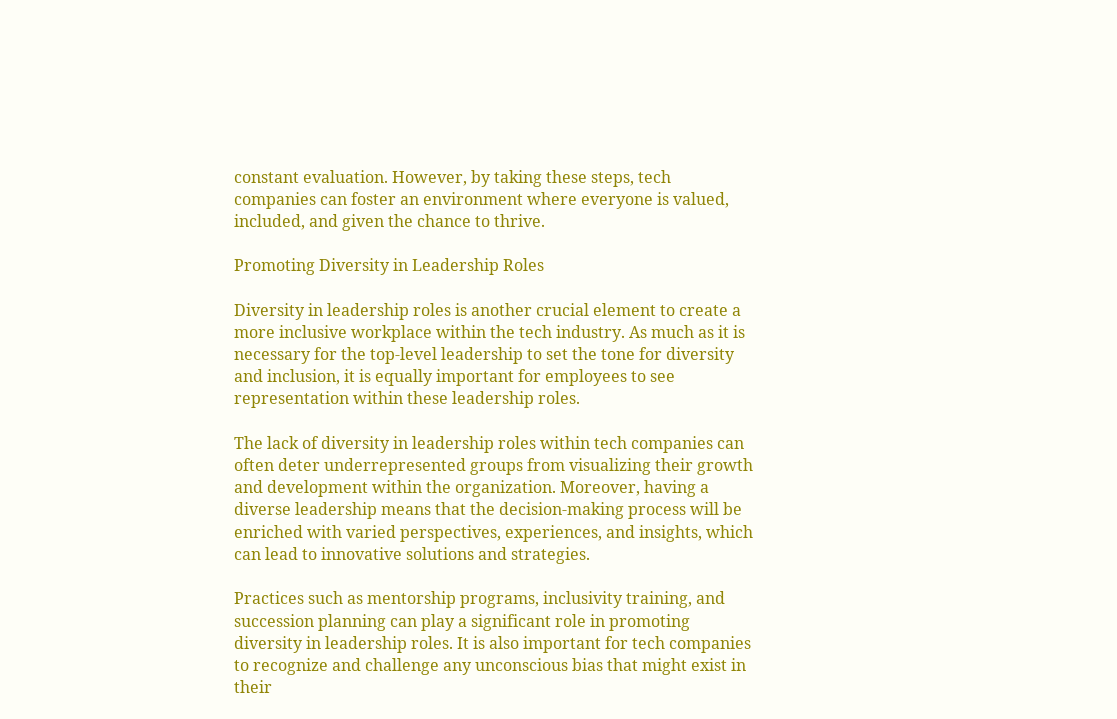constant evaluation. However, by taking these steps, tech companies can foster an environment where everyone is valued, included, and given the chance to thrive.

Promoting Diversity in Leadership Roles

Diversity in leadership roles is another crucial element to create a more inclusive workplace within the tech industry. As much as it is necessary for the top-level leadership to set the tone for diversity and inclusion, it is equally important for employees to see representation within these leadership roles.

The lack of diversity in leadership roles within tech companies can often deter underrepresented groups from visualizing their growth and development within the organization. Moreover, having a diverse leadership means that the decision-making process will be enriched with varied perspectives, experiences, and insights, which can lead to innovative solutions and strategies.

Practices such as mentorship programs, inclusivity training, and succession planning can play a significant role in promoting diversity in leadership roles. It is also important for tech companies to recognize and challenge any unconscious bias that might exist in their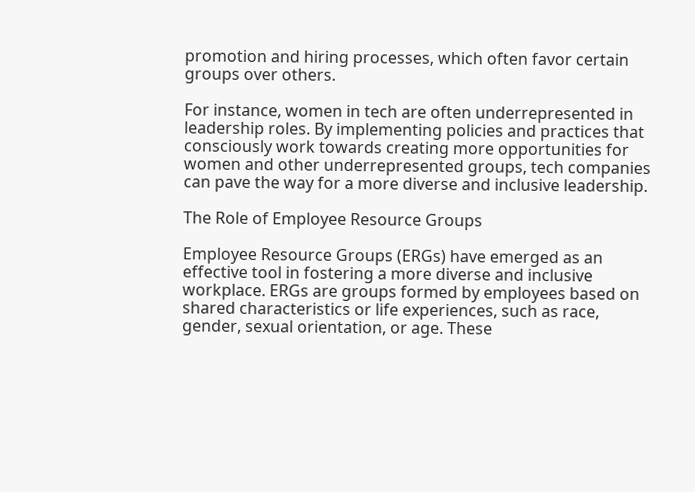promotion and hiring processes, which often favor certain groups over others.

For instance, women in tech are often underrepresented in leadership roles. By implementing policies and practices that consciously work towards creating more opportunities for women and other underrepresented groups, tech companies can pave the way for a more diverse and inclusive leadership.

The Role of Employee Resource Groups

Employee Resource Groups (ERGs) have emerged as an effective tool in fostering a more diverse and inclusive workplace. ERGs are groups formed by employees based on shared characteristics or life experiences, such as race, gender, sexual orientation, or age. These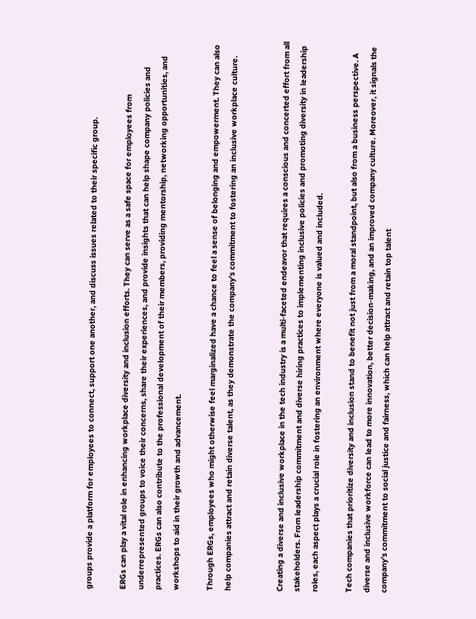groups provide a platform for employees to connect, support one another, and discuss issues related to their specific group.

ERGs can play a vital role in enhancing workplace diversity and inclusion efforts. They can serve as a safe space for employees from underrepresented groups to voice their concerns, share their experiences, and provide insights that can help shape company policies and practices. ERGs can also contribute to the professional development of their members, providing mentorship, networking opportunities, and workshops to aid in their growth and advancement.

Through ERGs, employees who might otherwise feel marginalized have a chance to feel a sense of belonging and empowerment. They can also help companies attract and retain diverse talent, as they demonstrate the company’s commitment to fostering an inclusive workplace culture.


Creating a diverse and inclusive workplace in the tech industry is a multi-faceted endeavor that requires a conscious and concerted effort from all stakeholders. From leadership commitment and diverse hiring practices to implementing inclusive policies and promoting diversity in leadership roles, each aspect plays a crucial role in fostering an environment where everyone is valued and included.

Tech companies that prioritize diversity and inclusion stand to benefit not just from a moral standpoint, but also from a business perspective. A diverse and inclusive workforce can lead to more innovation, better decision-making, and an improved company culture. Moreover, it signals the company’s commitment to social justice and fairness, which can help attract and retain top talent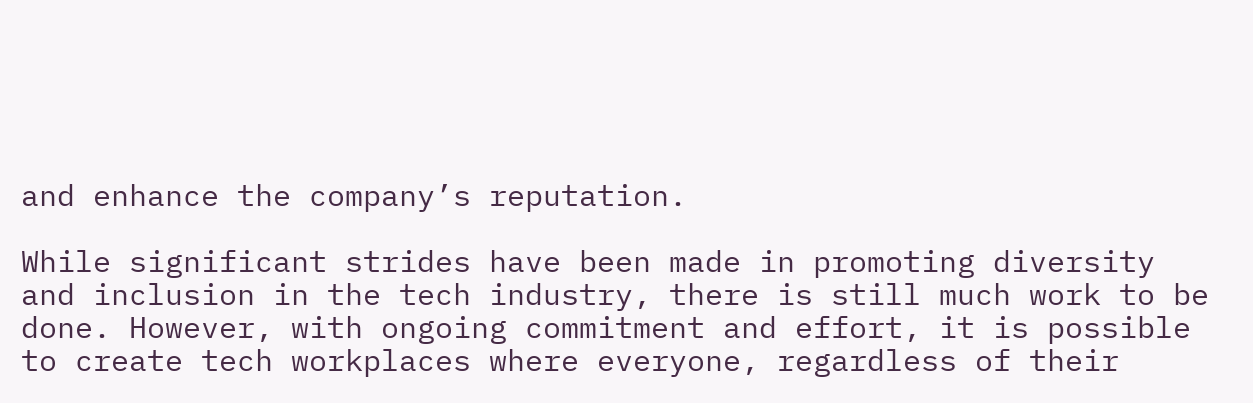and enhance the company’s reputation.

While significant strides have been made in promoting diversity and inclusion in the tech industry, there is still much work to be done. However, with ongoing commitment and effort, it is possible to create tech workplaces where everyone, regardless of their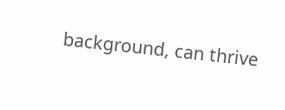background, can thrive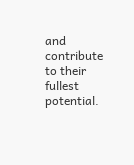and contribute to their fullest potential.